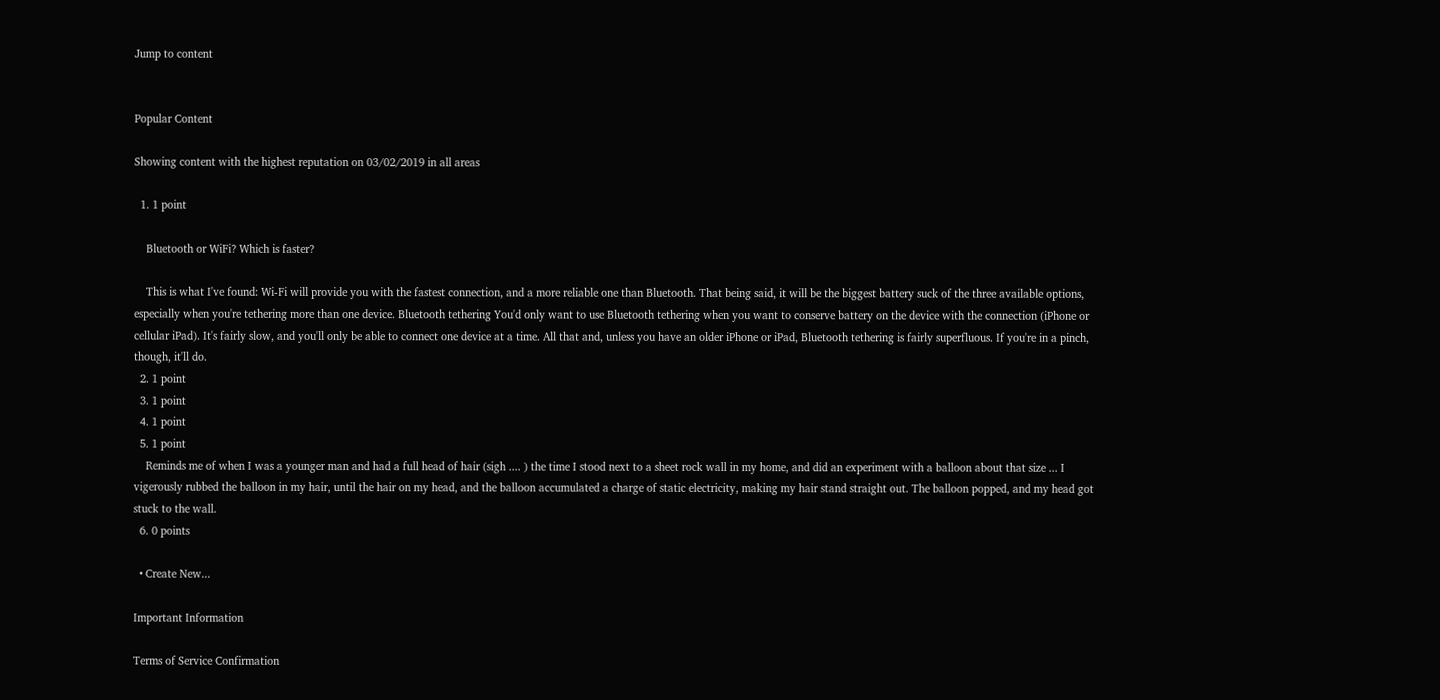Jump to content


Popular Content

Showing content with the highest reputation on 03/02/2019 in all areas

  1. 1 point

    Bluetooth or WiFi? Which is faster?

    This is what I've found: Wi-Fi will provide you with the fastest connection, and a more reliable one than Bluetooth. That being said, it will be the biggest battery suck of the three available options, especially when you're tethering more than one device. Bluetooth tethering You'd only want to use Bluetooth tethering when you want to conserve battery on the device with the connection (iPhone or cellular iPad). It's fairly slow, and you'll only be able to connect one device at a time. All that and, unless you have an older iPhone or iPad, Bluetooth tethering is fairly superfluous. If you're in a pinch, though, it'll do.
  2. 1 point
  3. 1 point
  4. 1 point
  5. 1 point
    Reminds me of when I was a younger man and had a full head of hair (sigh .... ) the time I stood next to a sheet rock wall in my home, and did an experiment with a balloon about that size ... I vigerously rubbed the balloon in my hair, until the hair on my head, and the balloon accumulated a charge of static electricity, making my hair stand straight out. The balloon popped, and my head got stuck to the wall.
  6. 0 points

  • Create New...

Important Information

Terms of Service Confirmation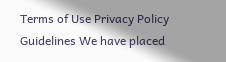Terms of Use Privacy Policy Guidelines We have placed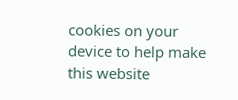cookies on your device to help make this website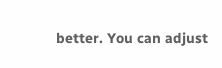better. You can adjust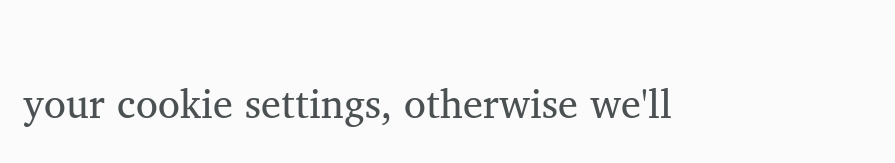your cookie settings, otherwise we'll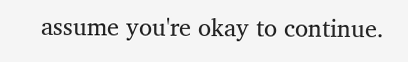assume you're okay to continue.